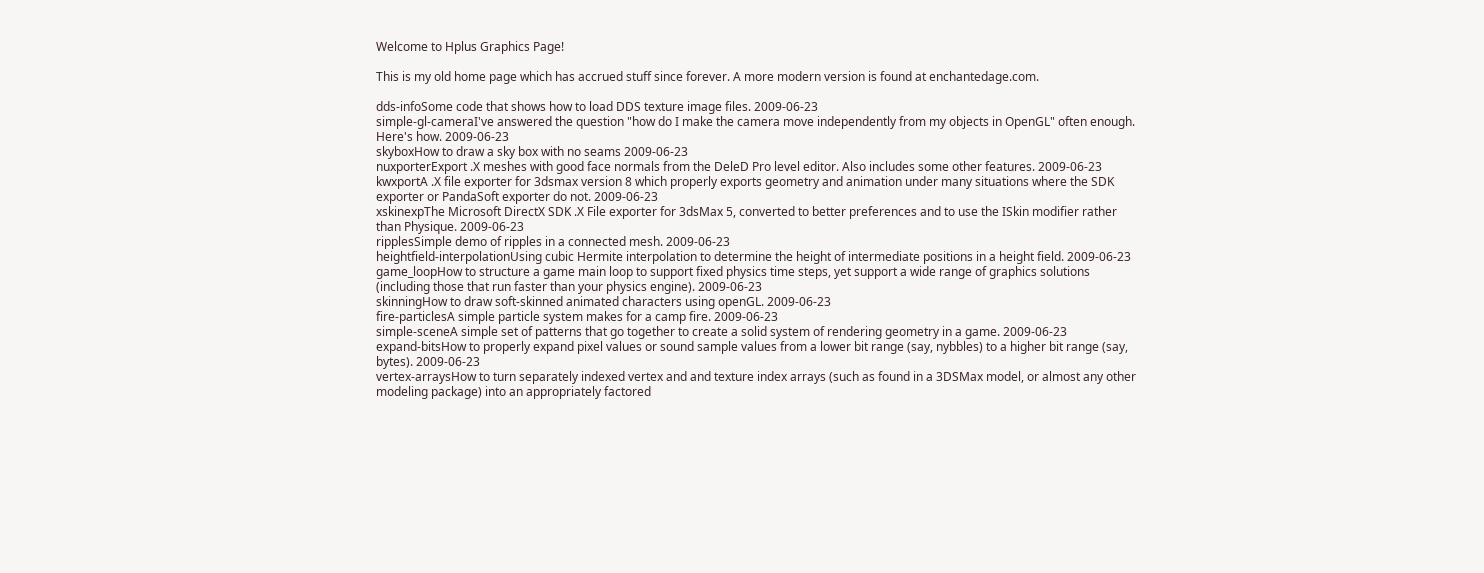Welcome to Hplus Graphics Page!

This is my old home page which has accrued stuff since forever. A more modern version is found at enchantedage.com.

dds-infoSome code that shows how to load DDS texture image files. 2009-06-23
simple-gl-cameraI've answered the question "how do I make the camera move independently from my objects in OpenGL" often enough. Here's how. 2009-06-23
skyboxHow to draw a sky box with no seams 2009-06-23
nuxporterExport .X meshes with good face normals from the DeleD Pro level editor. Also includes some other features. 2009-06-23
kwxportA .X file exporter for 3dsmax version 8 which properly exports geometry and animation under many situations where the SDK exporter or PandaSoft exporter do not. 2009-06-23
xskinexpThe Microsoft DirectX SDK .X File exporter for 3dsMax 5, converted to better preferences and to use the ISkin modifier rather than Physique. 2009-06-23
ripplesSimple demo of ripples in a connected mesh. 2009-06-23
heightfield-interpolationUsing cubic Hermite interpolation to determine the height of intermediate positions in a height field. 2009-06-23
game_loopHow to structure a game main loop to support fixed physics time steps, yet support a wide range of graphics solutions (including those that run faster than your physics engine). 2009-06-23
skinningHow to draw soft-skinned animated characters using openGL. 2009-06-23
fire-particlesA simple particle system makes for a camp fire. 2009-06-23
simple-sceneA simple set of patterns that go together to create a solid system of rendering geometry in a game. 2009-06-23
expand-bitsHow to properly expand pixel values or sound sample values from a lower bit range (say, nybbles) to a higher bit range (say, bytes). 2009-06-23
vertex-arraysHow to turn separately indexed vertex and and texture index arrays (such as found in a 3DSMax model, or almost any other modeling package) into an appropriately factored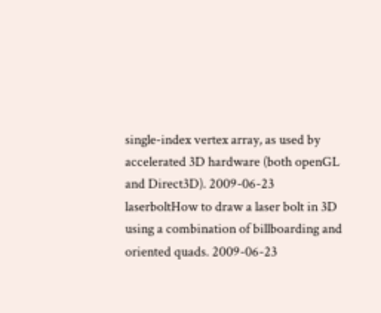single-index vertex array, as used by accelerated 3D hardware (both openGL and Direct3D). 2009-06-23
laserboltHow to draw a laser bolt in 3D using a combination of billboarding and oriented quads. 2009-06-23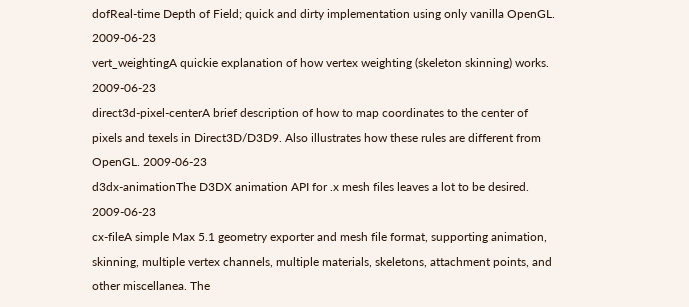dofReal-time Depth of Field; quick and dirty implementation using only vanilla OpenGL. 2009-06-23
vert_weightingA quickie explanation of how vertex weighting (skeleton skinning) works. 2009-06-23
direct3d-pixel-centerA brief description of how to map coordinates to the center of pixels and texels in Direct3D/D3D9. Also illustrates how these rules are different from OpenGL. 2009-06-23
d3dx-animationThe D3DX animation API for .x mesh files leaves a lot to be desired. 2009-06-23
cx-fileA simple Max 5.1 geometry exporter and mesh file format, supporting animation, skinning, multiple vertex channels, multiple materials, skeletons, attachment points, and other miscellanea. The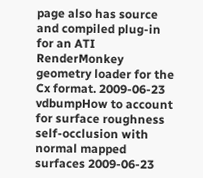page also has source and compiled plug-in for an ATI RenderMonkey geometry loader for the Cx format. 2009-06-23
vdbumpHow to account for surface roughness self-occlusion with normal mapped surfaces 2009-06-23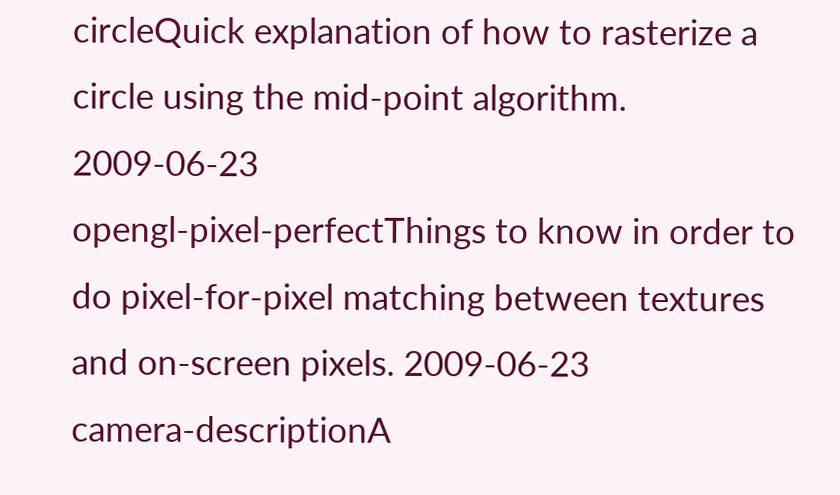circleQuick explanation of how to rasterize a circle using the mid-point algorithm. 2009-06-23
opengl-pixel-perfectThings to know in order to do pixel-for-pixel matching between textures and on-screen pixels. 2009-06-23
camera-descriptionA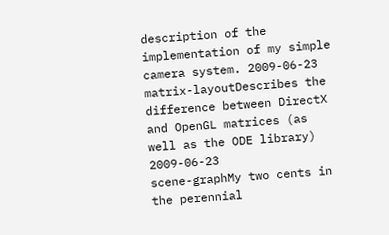description of the implementation of my simple camera system. 2009-06-23
matrix-layoutDescribes the difference between DirectX and OpenGL matrices (as well as the ODE library) 2009-06-23
scene-graphMy two cents in the perennial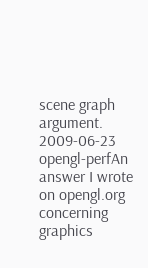scene graph argument. 2009-06-23
opengl-perfAn answer I wrote on opengl.org concerning graphics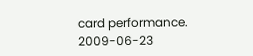card performance. 2009-06-23